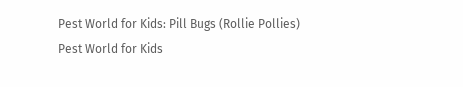Pest World for Kids: Pill Bugs (Rollie Pollies)
Pest World for Kids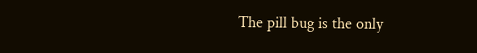The pill bug is the only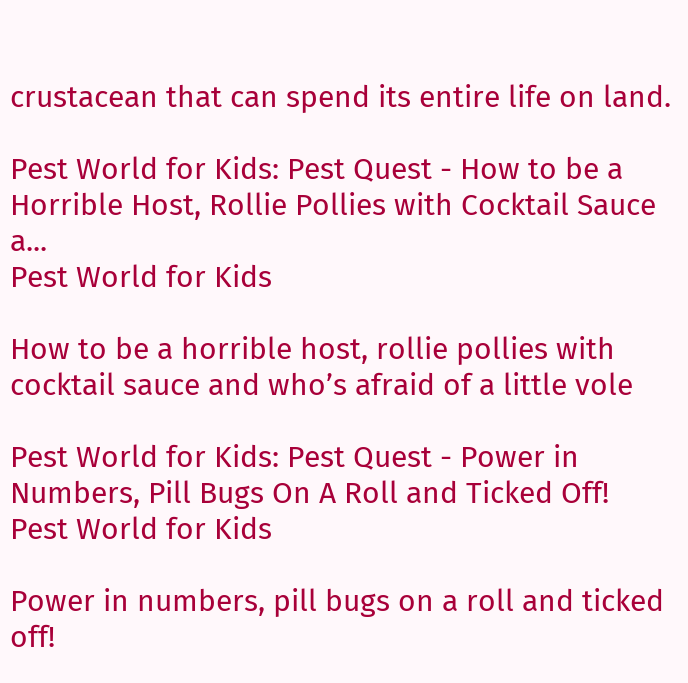crustacean that can spend its entire life on land.

Pest World for Kids: Pest Quest - How to be a Horrible Host, Rollie Pollies with Cocktail Sauce a...
Pest World for Kids

How to be a horrible host, rollie pollies with cocktail sauce and who’s afraid of a little vole

Pest World for Kids: Pest Quest - Power in Numbers, Pill Bugs On A Roll and Ticked Off!
Pest World for Kids

Power in numbers, pill bugs on a roll and ticked off!